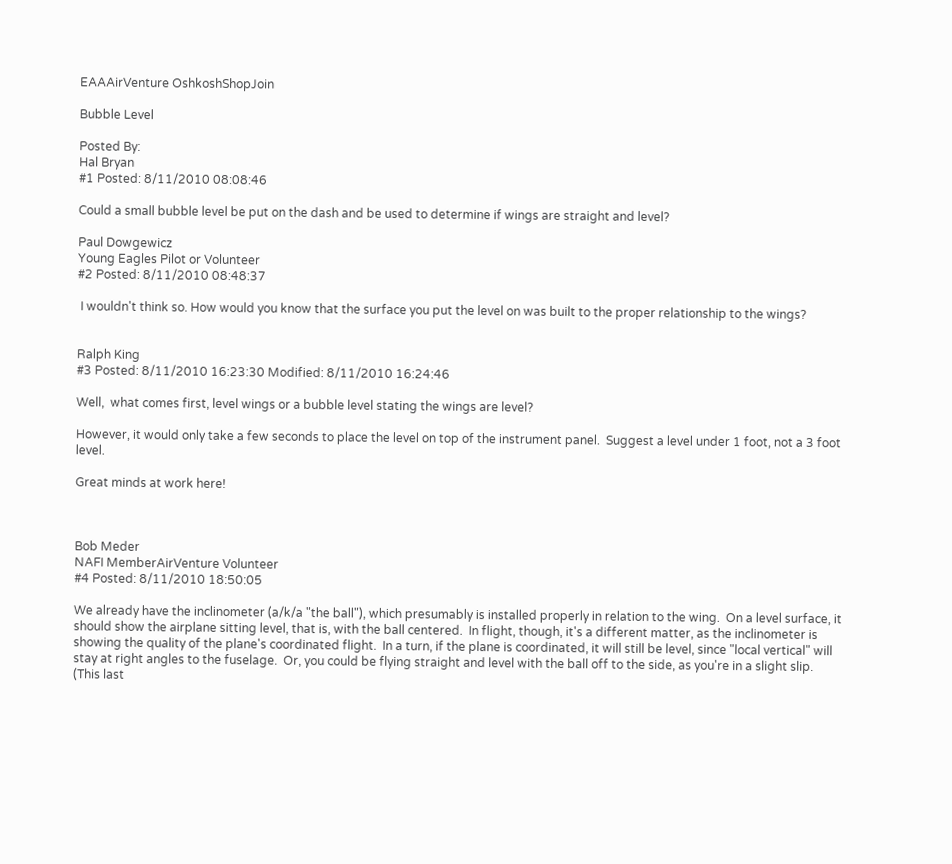EAAAirVenture OshkoshShopJoin

Bubble Level

Posted By:
Hal Bryan
#1 Posted: 8/11/2010 08:08:46

Could a small bubble level be put on the dash and be used to determine if wings are straight and level?

Paul Dowgewicz
Young Eagles Pilot or Volunteer
#2 Posted: 8/11/2010 08:48:37

 I wouldn't think so. How would you know that the surface you put the level on was built to the proper relationship to the wings?


Ralph King
#3 Posted: 8/11/2010 16:23:30 Modified: 8/11/2010 16:24:46

Well,  what comes first, level wings or a bubble level stating the wings are level?

However, it would only take a few seconds to place the level on top of the instrument panel.  Suggest a level under 1 foot, not a 3 foot level.

Great minds at work here!



Bob Meder
NAFI MemberAirVenture Volunteer
#4 Posted: 8/11/2010 18:50:05

We already have the inclinometer (a/k/a "the ball"), which presumably is installed properly in relation to the wing.  On a level surface, it should show the airplane sitting level, that is, with the ball centered.  In flight, though, it's a different matter, as the inclinometer is showing the quality of the plane's coordinated flight.  In a turn, if the plane is coordinated, it will still be level, since "local vertical" will stay at right angles to the fuselage.  Or, you could be flying straight and level with the ball off to the side, as you're in a slight slip.  (This last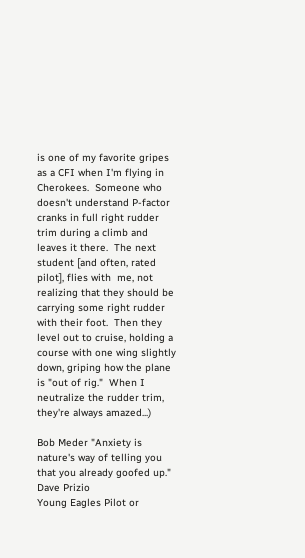is one of my favorite gripes as a CFI when I'm flying in Cherokees.  Someone who doesn't understand P-factor cranks in full right rudder trim during a climb and leaves it there.  The next student [and often, rated pilot], flies with  me, not realizing that they should be carrying some right rudder with their foot.  Then they level out to cruise, holding a course with one wing slightly down, griping how the plane is "out of rig."  When I neutralize the rudder trim, they're always amazed...)

Bob Meder "Anxiety is nature's way of telling you that you already goofed up."
Dave Prizio
Young Eagles Pilot or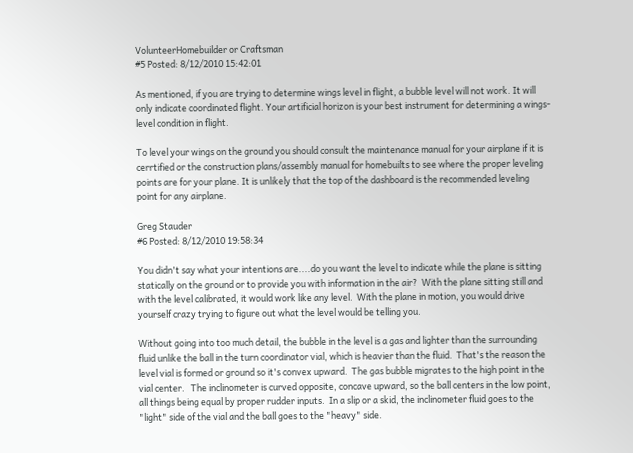VolunteerHomebuilder or Craftsman
#5 Posted: 8/12/2010 15:42:01

As mentioned, if you are trying to determine wings level in flight, a bubble level will not work. It will only indicate coordinated flight. Your artificial horizon is your best instrument for determining a wings-level condition in flight.

To level your wings on the ground you should consult the maintenance manual for your airplane if it is cerrtified or the construction plans/assembly manual for homebuilts to see where the proper leveling points are for your plane. It is unlikely that the top of the dashboard is the recommended leveling point for any airplane.

Greg Stauder
#6 Posted: 8/12/2010 19:58:34

You didn't say what your intentions are....do you want the level to indicate while the plane is sitting statically on the ground or to provide you with information in the air?  With the plane sitting still and with the level calibrated, it would work like any level.  With the plane in motion, you would drive yourself crazy trying to figure out what the level would be telling you.

Without going into too much detail, the bubble in the level is a gas and lighter than the surrounding fluid unlike the ball in the turn coordinator vial, which is heavier than the fluid.  That's the reason the level vial is formed or ground so it's convex upward.  The gas bubble migrates to the high point in the vial center.   The inclinometer is curved opposite, concave upward, so the ball centers in the low point, all things being equal by proper rudder inputs.  In a slip or a skid, the inclinometer fluid goes to the "light" side of the vial and the ball goes to the "heavy" side.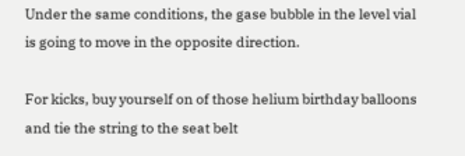Under the same conditions, the gase bubble in the level vial is going to move in the opposite direction.

For kicks, buy yourself on of those helium birthday balloons and tie the string to the seat belt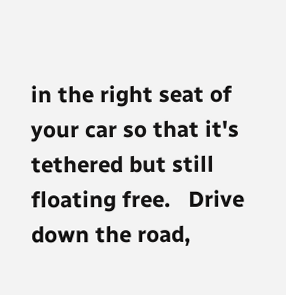in the right seat of your car so that it's tethered but still floating free.   Drive down the road,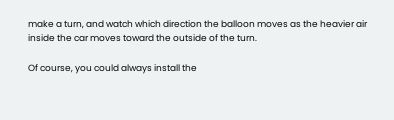make a turn, and watch which direction the balloon moves as the heavier air inside the car moves toward the outside of the turn.

Of course, you could always install the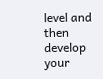level and then develop your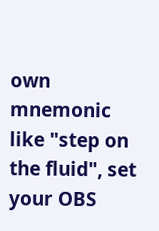own mnemonic like "step on the fluid", set your OBS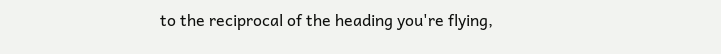to the reciprocal of the heading you're flying,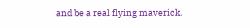and be a real flying maverick.